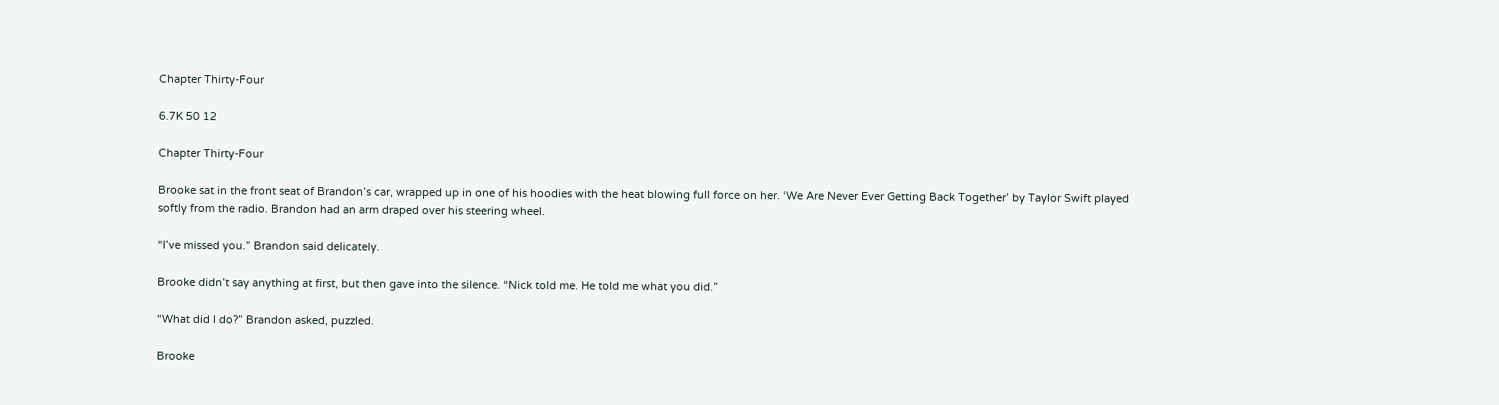Chapter Thirty-Four

6.7K 50 12

Chapter Thirty-Four

Brooke sat in the front seat of Brandon’s car, wrapped up in one of his hoodies with the heat blowing full force on her. ‘We Are Never Ever Getting Back Together’ by Taylor Swift played softly from the radio. Brandon had an arm draped over his steering wheel.

“I’ve missed you.” Brandon said delicately.

Brooke didn’t say anything at first, but then gave into the silence. “Nick told me. He told me what you did.”

“What did I do?” Brandon asked, puzzled.

Brooke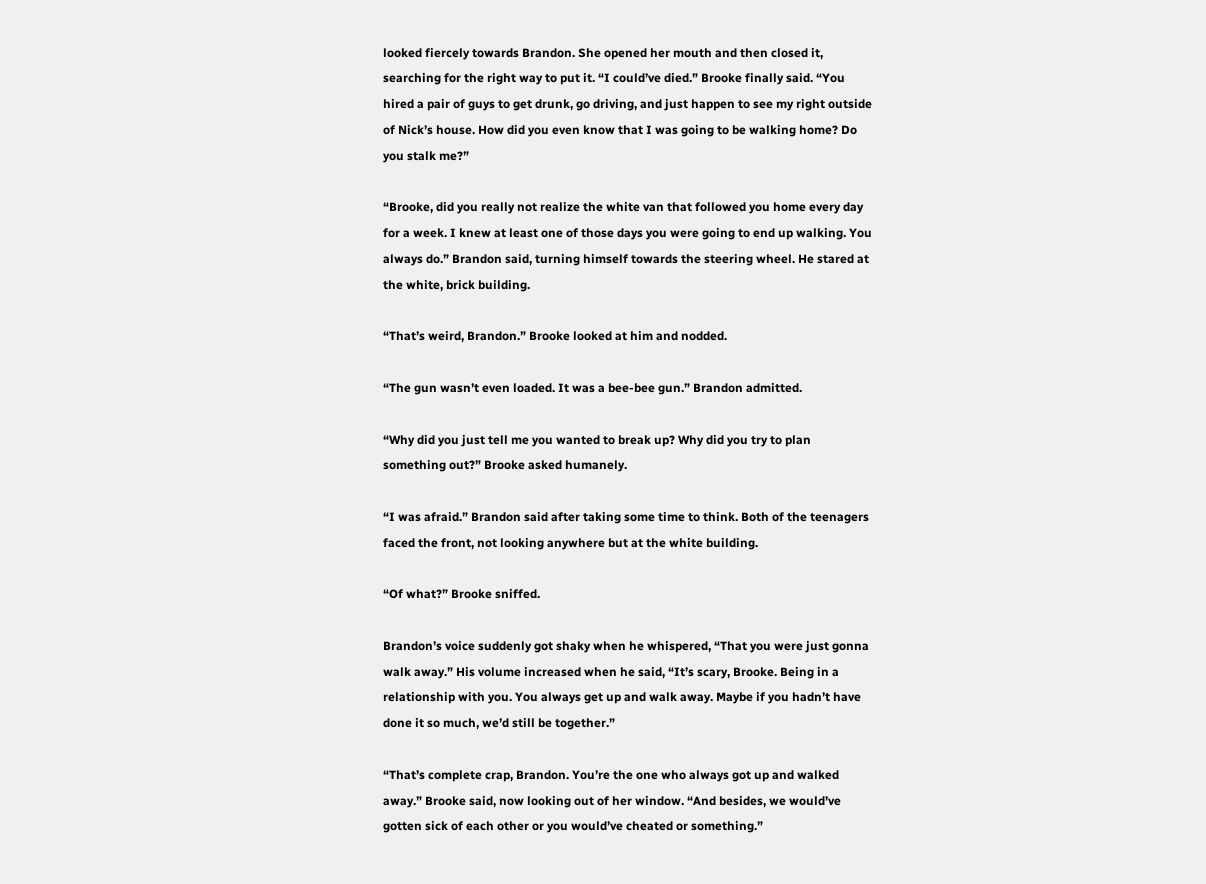looked fiercely towards Brandon. She opened her mouth and then closed it, searching for the right way to put it. “I could’ve died.” Brooke finally said. “You hired a pair of guys to get drunk, go driving, and just happen to see my right outside of Nick’s house. How did you even know that I was going to be walking home? Do you stalk me?”

“Brooke, did you really not realize the white van that followed you home every day for a week. I knew at least one of those days you were going to end up walking. You always do.” Brandon said, turning himself towards the steering wheel. He stared at the white, brick building.

“That’s weird, Brandon.” Brooke looked at him and nodded.

“The gun wasn’t even loaded. It was a bee-bee gun.” Brandon admitted.

“Why did you just tell me you wanted to break up? Why did you try to plan something out?” Brooke asked humanely.

“I was afraid.” Brandon said after taking some time to think. Both of the teenagers faced the front, not looking anywhere but at the white building.

“Of what?” Brooke sniffed.

Brandon’s voice suddenly got shaky when he whispered, “That you were just gonna walk away.” His volume increased when he said, “It’s scary, Brooke. Being in a relationship with you. You always get up and walk away. Maybe if you hadn’t have done it so much, we’d still be together.”

“That’s complete crap, Brandon. You’re the one who always got up and walked away.” Brooke said, now looking out of her window. “And besides, we would’ve gotten sick of each other or you would’ve cheated or something.”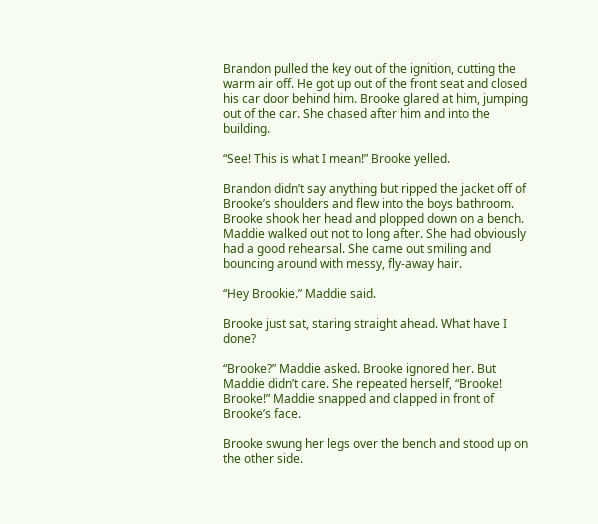Brandon pulled the key out of the ignition, cutting the warm air off. He got up out of the front seat and closed his car door behind him. Brooke glared at him, jumping out of the car. She chased after him and into the building.

“See! This is what I mean!” Brooke yelled.

Brandon didn’t say anything but ripped the jacket off of Brooke’s shoulders and flew into the boys bathroom. Brooke shook her head and plopped down on a bench. Maddie walked out not to long after. She had obviously had a good rehearsal. She came out smiling and bouncing around with messy, fly-away hair.

“Hey Brookie.” Maddie said.

Brooke just sat, staring straight ahead. What have I done?

“Brooke?” Maddie asked. Brooke ignored her. But Maddie didn’t care. She repeated herself, “Brooke! Brooke!” Maddie snapped and clapped in front of Brooke’s face.

Brooke swung her legs over the bench and stood up on the other side.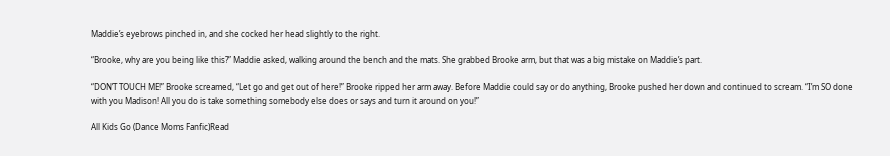Maddie’s eyebrows pinched in, and she cocked her head slightly to the right.

“Brooke, why are you being like this?” Maddie asked, walking around the bench and the mats. She grabbed Brooke arm, but that was a big mistake on Maddie’s part.

“DON’T TOUCH ME!” Brooke screamed, “Let go and get out of here!” Brooke ripped her arm away. Before Maddie could say or do anything, Brooke pushed her down and continued to scream. “I’m SO done with you Madison! All you do is take something somebody else does or says and turn it around on you!”

All Kids Go (Dance Moms Fanfic)Read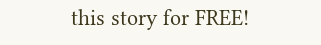this story for FREE!